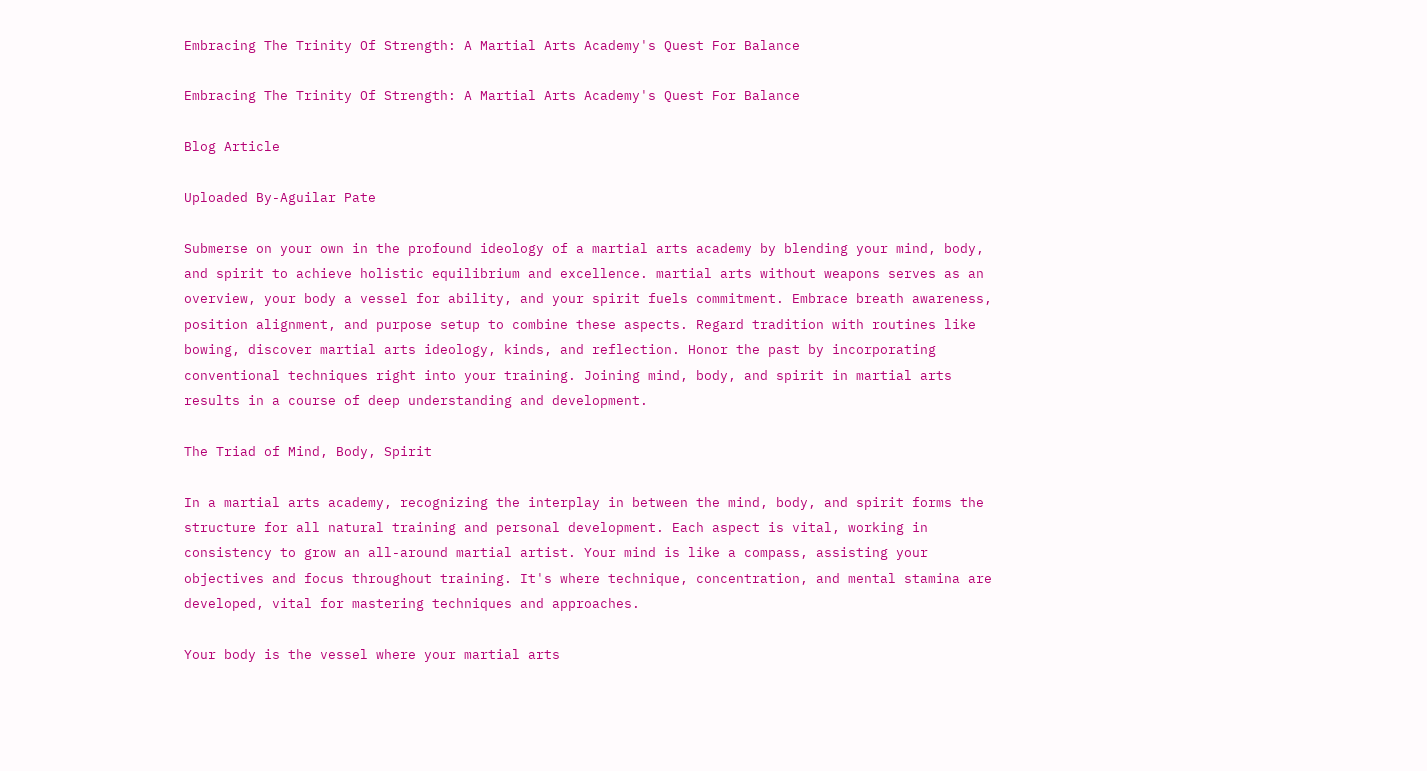Embracing The Trinity Of Strength: A Martial Arts Academy's Quest For Balance

Embracing The Trinity Of Strength: A Martial Arts Academy's Quest For Balance

Blog Article

Uploaded By-Aguilar Pate

Submerse on your own in the profound ideology of a martial arts academy by blending your mind, body, and spirit to achieve holistic equilibrium and excellence. martial arts without weapons serves as an overview, your body a vessel for ability, and your spirit fuels commitment. Embrace breath awareness, position alignment, and purpose setup to combine these aspects. Regard tradition with routines like bowing, discover martial arts ideology, kinds, and reflection. Honor the past by incorporating conventional techniques right into your training. Joining mind, body, and spirit in martial arts results in a course of deep understanding and development.

The Triad of Mind, Body, Spirit

In a martial arts academy, recognizing the interplay in between the mind, body, and spirit forms the structure for all natural training and personal development. Each aspect is vital, working in consistency to grow an all-around martial artist. Your mind is like a compass, assisting your objectives and focus throughout training. It's where technique, concentration, and mental stamina are developed, vital for mastering techniques and approaches.

Your body is the vessel where your martial arts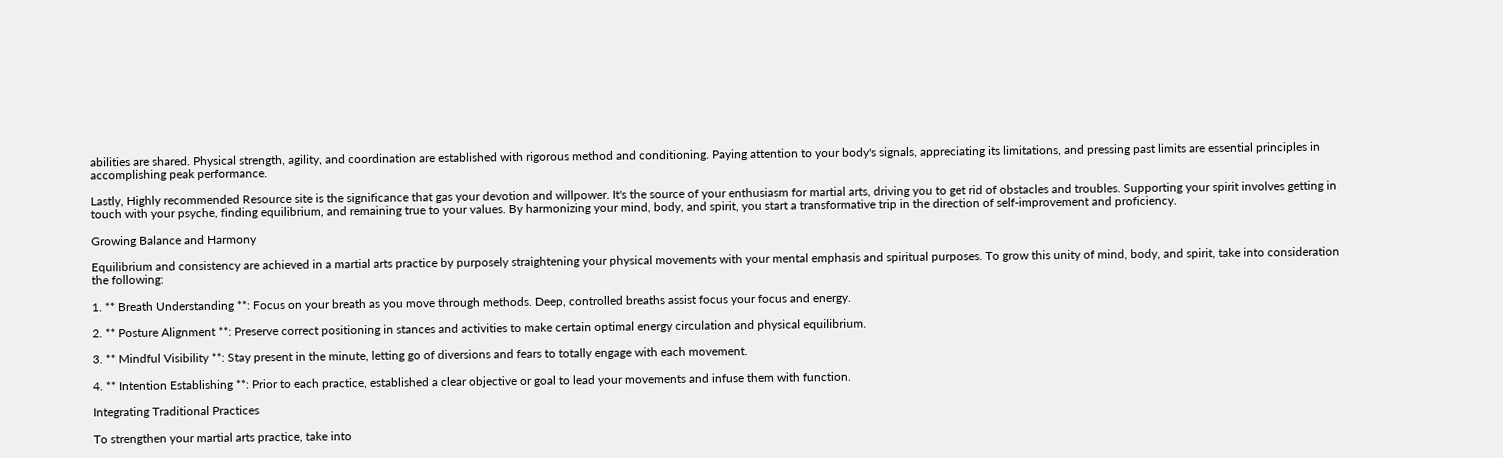abilities are shared. Physical strength, agility, and coordination are established with rigorous method and conditioning. Paying attention to your body's signals, appreciating its limitations, and pressing past limits are essential principles in accomplishing peak performance.

Lastly, Highly recommended Resource site is the significance that gas your devotion and willpower. It's the source of your enthusiasm for martial arts, driving you to get rid of obstacles and troubles. Supporting your spirit involves getting in touch with your psyche, finding equilibrium, and remaining true to your values. By harmonizing your mind, body, and spirit, you start a transformative trip in the direction of self-improvement and proficiency.

Growing Balance and Harmony

Equilibrium and consistency are achieved in a martial arts practice by purposely straightening your physical movements with your mental emphasis and spiritual purposes. To grow this unity of mind, body, and spirit, take into consideration the following:

1. ** Breath Understanding **: Focus on your breath as you move through methods. Deep, controlled breaths assist focus your focus and energy.

2. ** Posture Alignment **: Preserve correct positioning in stances and activities to make certain optimal energy circulation and physical equilibrium.

3. ** Mindful Visibility **: Stay present in the minute, letting go of diversions and fears to totally engage with each movement.

4. ** Intention Establishing **: Prior to each practice, established a clear objective or goal to lead your movements and infuse them with function.

Integrating Traditional Practices

To strengthen your martial arts practice, take into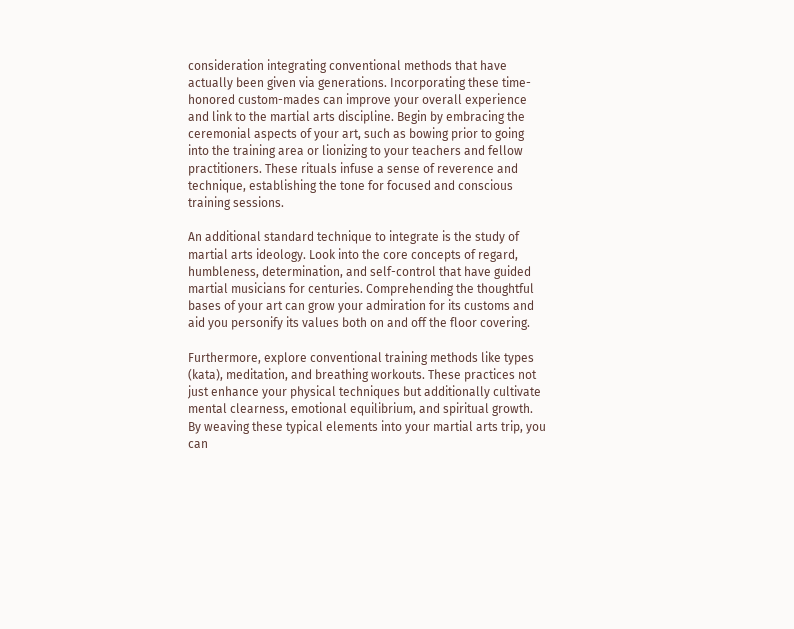consideration integrating conventional methods that have actually been given via generations. Incorporating these time-honored custom-mades can improve your overall experience and link to the martial arts discipline. Begin by embracing the ceremonial aspects of your art, such as bowing prior to going into the training area or lionizing to your teachers and fellow practitioners. These rituals infuse a sense of reverence and technique, establishing the tone for focused and conscious training sessions.

An additional standard technique to integrate is the study of martial arts ideology. Look into the core concepts of regard, humbleness, determination, and self-control that have guided martial musicians for centuries. Comprehending the thoughtful bases of your art can grow your admiration for its customs and aid you personify its values both on and off the floor covering.

Furthermore, explore conventional training methods like types (kata), meditation, and breathing workouts. These practices not just enhance your physical techniques but additionally cultivate mental clearness, emotional equilibrium, and spiritual growth. By weaving these typical elements into your martial arts trip, you can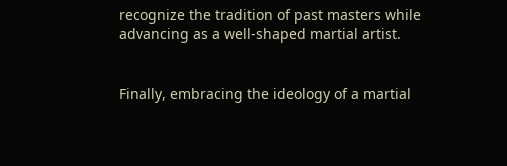recognize the tradition of past masters while advancing as a well-shaped martial artist.


Finally, embracing the ideology of a martial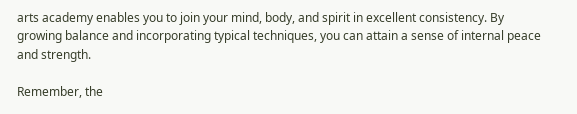arts academy enables you to join your mind, body, and spirit in excellent consistency. By growing balance and incorporating typical techniques, you can attain a sense of internal peace and strength.

Remember, the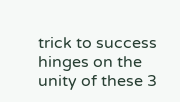trick to success hinges on the unity of these 3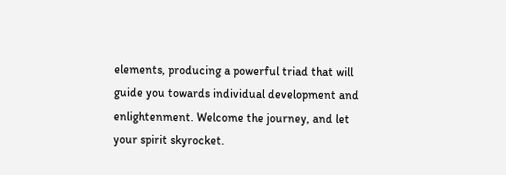elements, producing a powerful triad that will guide you towards individual development and enlightenment. Welcome the journey, and let your spirit skyrocket.